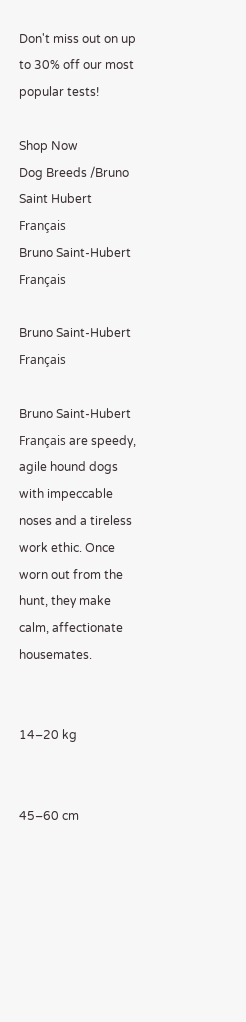Don't miss out on up to 30% off our most popular tests!

Shop Now
Dog Breeds /Bruno Saint Hubert Français
Bruno Saint-Hubert Français

Bruno Saint-Hubert Français

Bruno Saint-Hubert Français are speedy, agile hound dogs with impeccable noses and a tireless work ethic. Once worn out from the hunt, they make calm, affectionate housemates.


14–20 kg


45–60 cm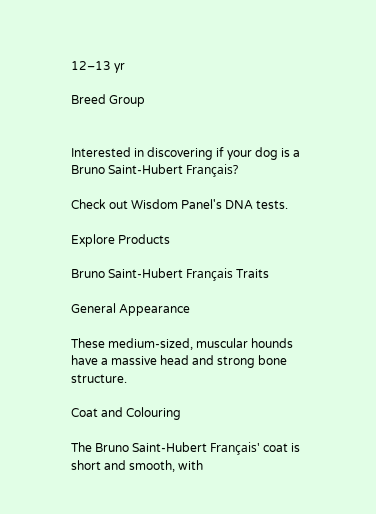12–13 yr

Breed Group


Interested in discovering if your dog is a Bruno Saint-Hubert Français?

Check out Wisdom Panel's DNA tests.

Explore Products

Bruno Saint-Hubert Français Traits

General Appearance

These medium-sized, muscular hounds have a massive head and strong bone structure.

Coat and Colouring

The Bruno Saint-Hubert Français' coat is short and smooth, with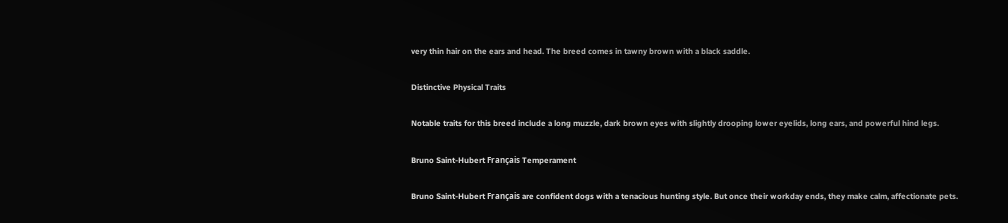very thin hair on the ears and head. The breed comes in tawny brown with a black saddle.

Distinctive Physical Traits

Notable traits for this breed include a long muzzle, dark brown eyes with slightly drooping lower eyelids, long ears, and powerful hind legs.

Bruno Saint-Hubert Français Temperament

Bruno Saint-Hubert Français are confident dogs with a tenacious hunting style. But once their workday ends, they make calm, affectionate pets.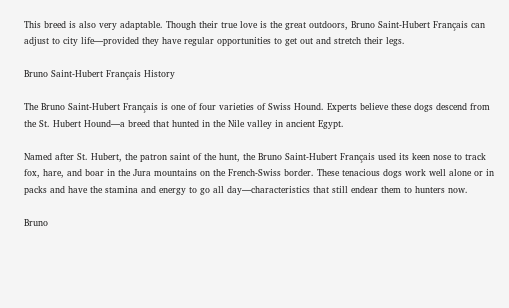This breed is also very adaptable. Though their true love is the great outdoors, Bruno Saint-Hubert Français can adjust to city life—provided they have regular opportunities to get out and stretch their legs.

Bruno Saint-Hubert Français History

The Bruno Saint-Hubert Français is one of four varieties of Swiss Hound. Experts believe these dogs descend from the St. Hubert Hound—a breed that hunted in the Nile valley in ancient Egypt.

Named after St. Hubert, the patron saint of the hunt, the Bruno Saint-Hubert Français used its keen nose to track fox, hare, and boar in the Jura mountains on the French-Swiss border. These tenacious dogs work well alone or in packs and have the stamina and energy to go all day—characteristics that still endear them to hunters now.

Bruno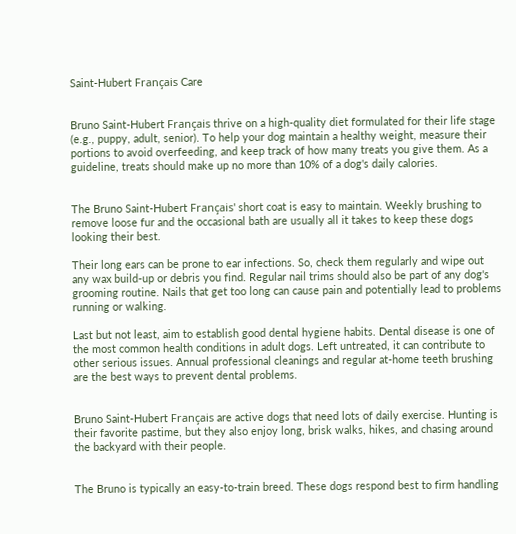Saint-Hubert Français Care


Bruno Saint-Hubert Français thrive on a high-quality diet formulated for their life stage (e.g., puppy, adult, senior). To help your dog maintain a healthy weight, measure their portions to avoid overfeeding, and keep track of how many treats you give them. As a guideline, treats should make up no more than 10% of a dog's daily calories.


The Bruno Saint-Hubert Français' short coat is easy to maintain. Weekly brushing to remove loose fur and the occasional bath are usually all it takes to keep these dogs looking their best.

Their long ears can be prone to ear infections. So, check them regularly and wipe out any wax build-up or debris you find. Regular nail trims should also be part of any dog's grooming routine. Nails that get too long can cause pain and potentially lead to problems running or walking.

Last but not least, aim to establish good dental hygiene habits. Dental disease is one of the most common health conditions in adult dogs. Left untreated, it can contribute to other serious issues. Annual professional cleanings and regular at-home teeth brushing are the best ways to prevent dental problems.


Bruno Saint-Hubert Français are active dogs that need lots of daily exercise. Hunting is their favorite pastime, but they also enjoy long, brisk walks, hikes, and chasing around the backyard with their people.


The Bruno is typically an easy-to-train breed. These dogs respond best to firm handling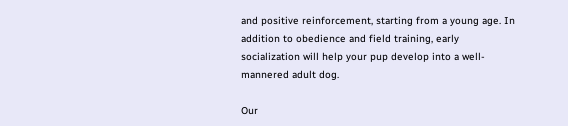and positive reinforcement, starting from a young age. In addition to obedience and field training, early socialization will help your pup develop into a well-mannered adult dog.

Our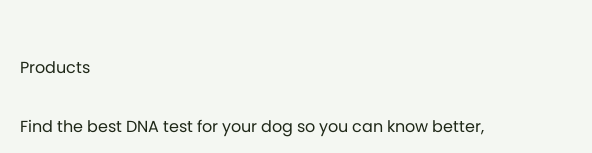Products

Find the best DNA test for your dog so you can know better,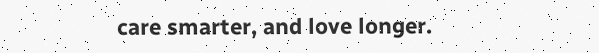care smarter, and love longer.